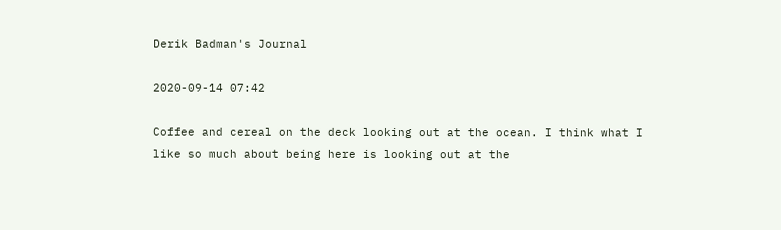Derik Badman's Journal

2020-09-14 07:42

Coffee and cereal on the deck looking out at the ocean. I think what I like so much about being here is looking out at the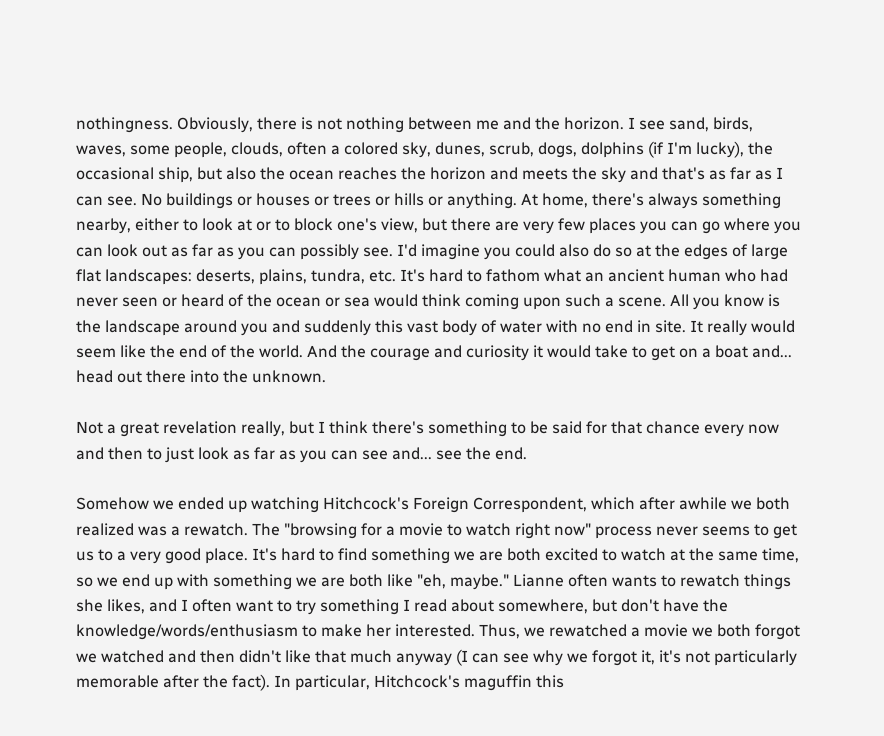nothingness. Obviously, there is not nothing between me and the horizon. I see sand, birds, waves, some people, clouds, often a colored sky, dunes, scrub, dogs, dolphins (if I'm lucky), the occasional ship, but also the ocean reaches the horizon and meets the sky and that's as far as I can see. No buildings or houses or trees or hills or anything. At home, there's always something nearby, either to look at or to block one's view, but there are very few places you can go where you can look out as far as you can possibly see. I'd imagine you could also do so at the edges of large flat landscapes: deserts, plains, tundra, etc. It's hard to fathom what an ancient human who had never seen or heard of the ocean or sea would think coming upon such a scene. All you know is the landscape around you and suddenly this vast body of water with no end in site. It really would seem like the end of the world. And the courage and curiosity it would take to get on a boat and... head out there into the unknown.

Not a great revelation really, but I think there's something to be said for that chance every now and then to just look as far as you can see and... see the end.

Somehow we ended up watching Hitchcock's Foreign Correspondent, which after awhile we both realized was a rewatch. The "browsing for a movie to watch right now" process never seems to get us to a very good place. It's hard to find something we are both excited to watch at the same time, so we end up with something we are both like "eh, maybe." Lianne often wants to rewatch things she likes, and I often want to try something I read about somewhere, but don't have the knowledge/words/enthusiasm to make her interested. Thus, we rewatched a movie we both forgot we watched and then didn't like that much anyway (I can see why we forgot it, it's not particularly memorable after the fact). In particular, Hitchcock's maguffin this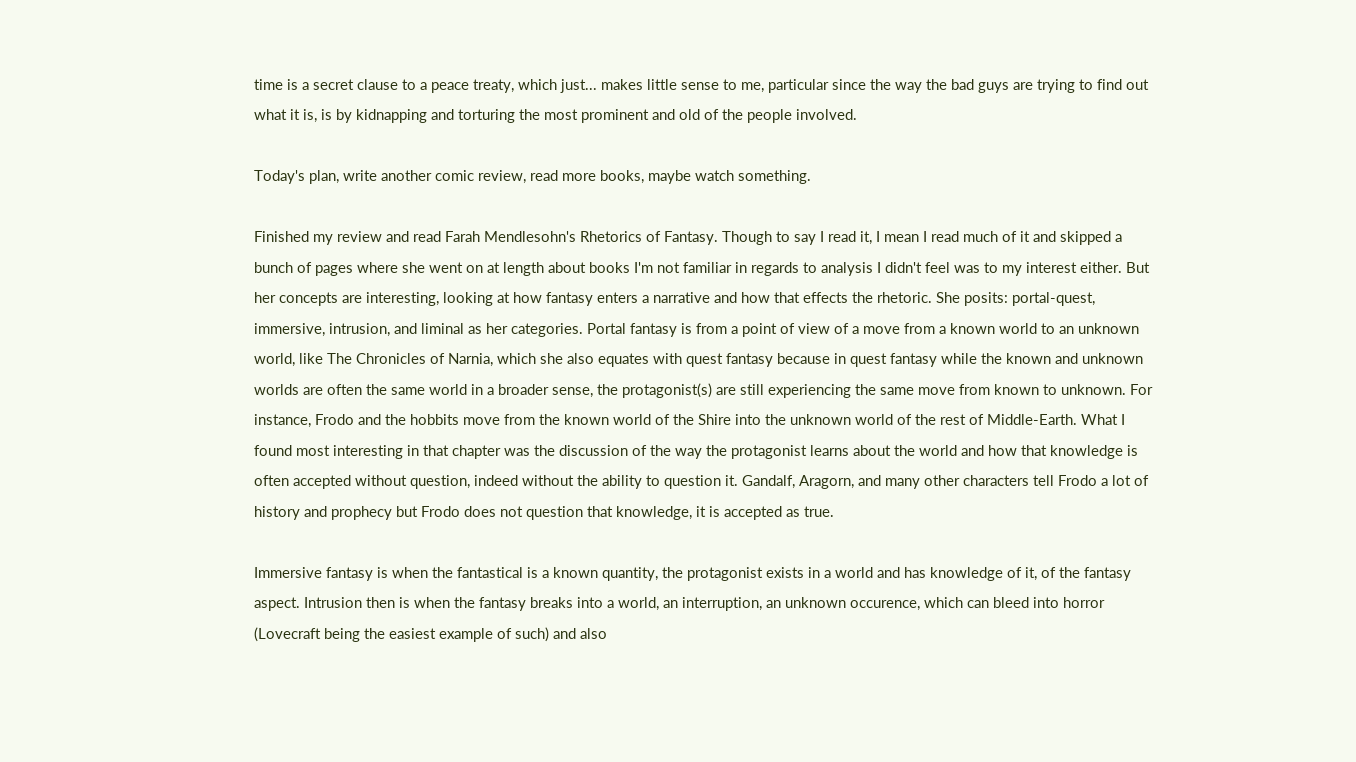time is a secret clause to a peace treaty, which just... makes little sense to me, particular since the way the bad guys are trying to find out what it is, is by kidnapping and torturing the most prominent and old of the people involved.

Today's plan, write another comic review, read more books, maybe watch something.

Finished my review and read Farah Mendlesohn's Rhetorics of Fantasy. Though to say I read it, I mean I read much of it and skipped a bunch of pages where she went on at length about books I'm not familiar in regards to analysis I didn't feel was to my interest either. But her concepts are interesting, looking at how fantasy enters a narrative and how that effects the rhetoric. She posits: portal-quest, immersive, intrusion, and liminal as her categories. Portal fantasy is from a point of view of a move from a known world to an unknown world, like The Chronicles of Narnia, which she also equates with quest fantasy because in quest fantasy while the known and unknown worlds are often the same world in a broader sense, the protagonist(s) are still experiencing the same move from known to unknown. For instance, Frodo and the hobbits move from the known world of the Shire into the unknown world of the rest of Middle-Earth. What I found most interesting in that chapter was the discussion of the way the protagonist learns about the world and how that knowledge is often accepted without question, indeed without the ability to question it. Gandalf, Aragorn, and many other characters tell Frodo a lot of history and prophecy but Frodo does not question that knowledge, it is accepted as true.

Immersive fantasy is when the fantastical is a known quantity, the protagonist exists in a world and has knowledge of it, of the fantasy aspect. Intrusion then is when the fantasy breaks into a world, an interruption, an unknown occurence, which can bleed into horror (Lovecraft being the easiest example of such) and also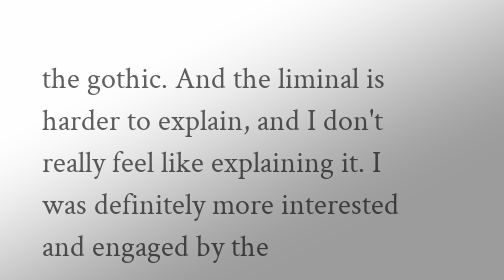the gothic. And the liminal is harder to explain, and I don't really feel like explaining it. I was definitely more interested and engaged by the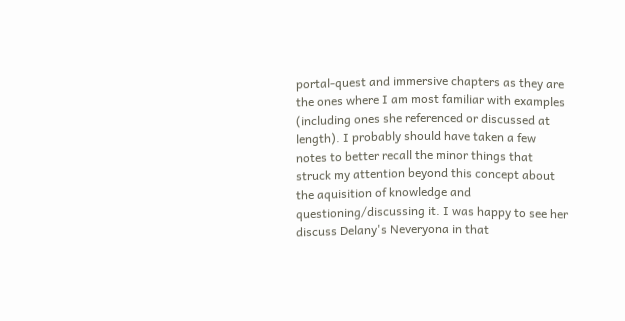portal-quest and immersive chapters as they are the ones where I am most familiar with examples (including ones she referenced or discussed at length). I probably should have taken a few notes to better recall the minor things that struck my attention beyond this concept about the aquisition of knowledge and questioning/discussing it. I was happy to see her discuss Delany's Neveryona in that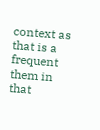context as that is a frequent them in that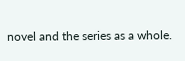novel and the series as a whole.